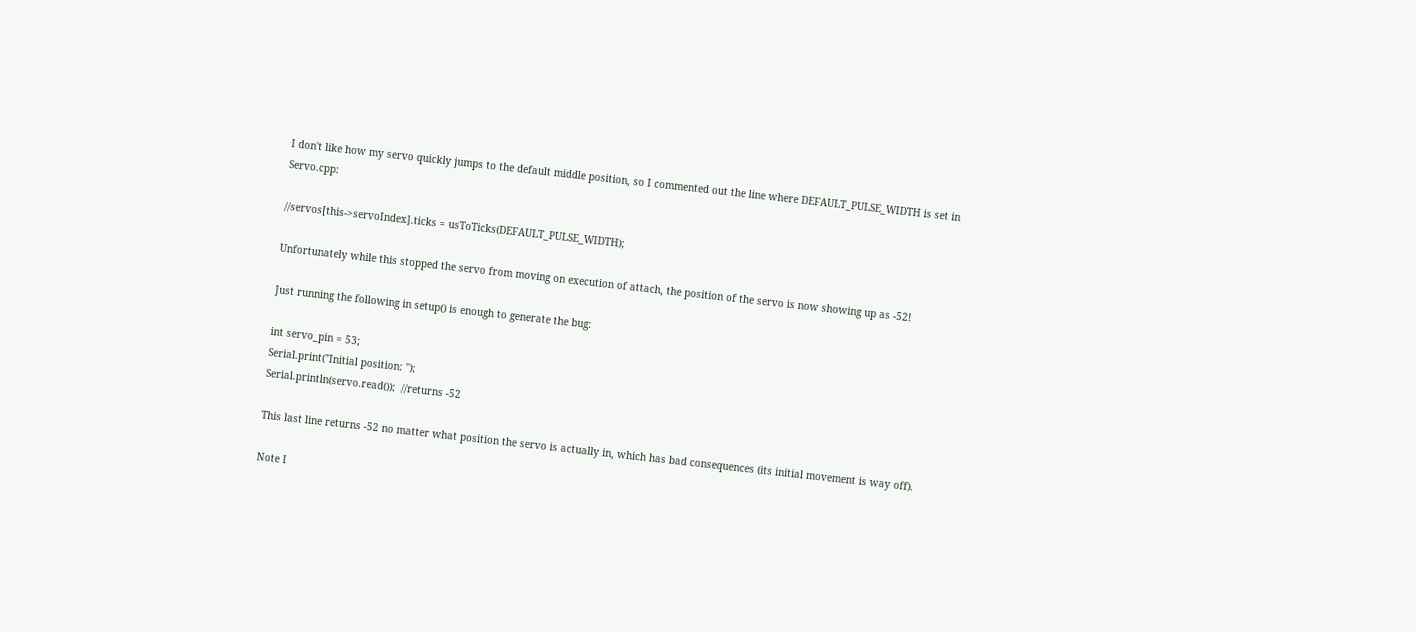I don't like how my servo quickly jumps to the default middle position, so I commented out the line where DEFAULT_PULSE_WIDTH is set in Servo.cpp:

//servos[this->servoIndex].ticks = usToTicks(DEFAULT_PULSE_WIDTH);

Unfortunately while this stopped the servo from moving on execution of attach, the position of the servo is now showing up as -52!

Just running the following in setup() is enough to generate the bug:

int servo_pin = 53;
Serial.print("Initial position: ");
Serial.println(servo.read());  //returns -52

This last line returns -52 no matter what position the servo is actually in, which has bad consequences (its initial movement is way off).

Note I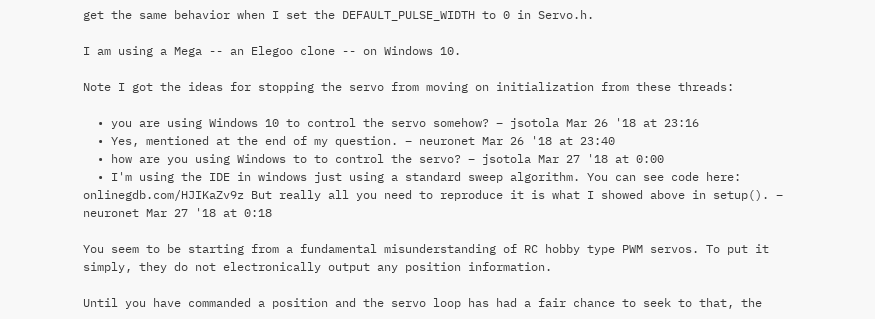get the same behavior when I set the DEFAULT_PULSE_WIDTH to 0 in Servo.h.

I am using a Mega -- an Elegoo clone -- on Windows 10.

Note I got the ideas for stopping the servo from moving on initialization from these threads:

  • you are using Windows 10 to control the servo somehow? – jsotola Mar 26 '18 at 23:16
  • Yes, mentioned at the end of my question. – neuronet Mar 26 '18 at 23:40
  • how are you using Windows to to control the servo? – jsotola Mar 27 '18 at 0:00
  • I'm using the IDE in windows just using a standard sweep algorithm. You can see code here: onlinegdb.com/HJIKaZv9z But really all you need to reproduce it is what I showed above in setup(). – neuronet Mar 27 '18 at 0:18

You seem to be starting from a fundamental misunderstanding of RC hobby type PWM servos. To put it simply, they do not electronically output any position information.

Until you have commanded a position and the servo loop has had a fair chance to seek to that, the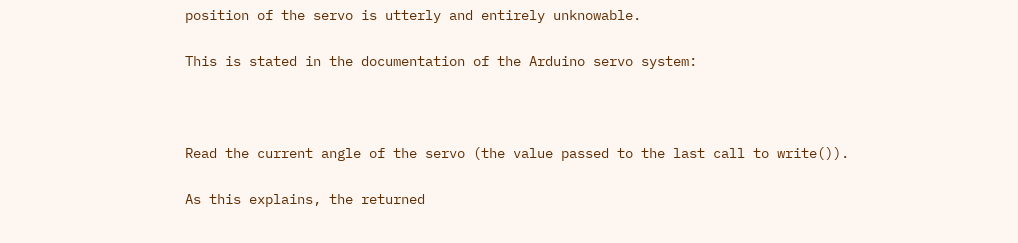position of the servo is utterly and entirely unknowable.

This is stated in the documentation of the Arduino servo system:



Read the current angle of the servo (the value passed to the last call to write()).

As this explains, the returned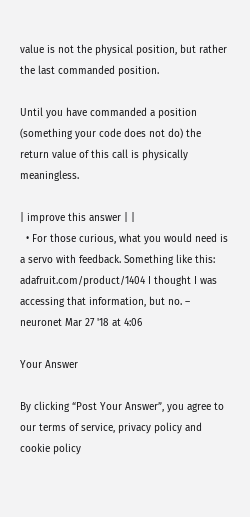value is not the physical position, but rather the last commanded position.

Until you have commanded a position (something your code does not do) the return value of this call is physically meaningless.

| improve this answer | |
  • For those curious, what you would need is a servo with feedback. Something like this: adafruit.com/product/1404 I thought I was accessing that information, but no. – neuronet Mar 27 '18 at 4:06

Your Answer

By clicking “Post Your Answer”, you agree to our terms of service, privacy policy and cookie policy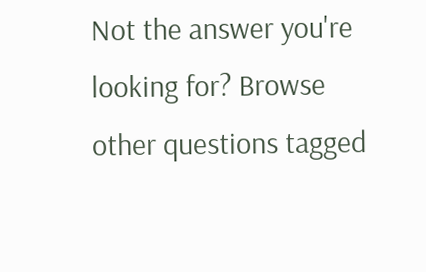Not the answer you're looking for? Browse other questions tagged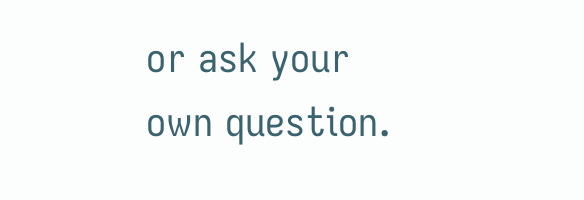or ask your own question.